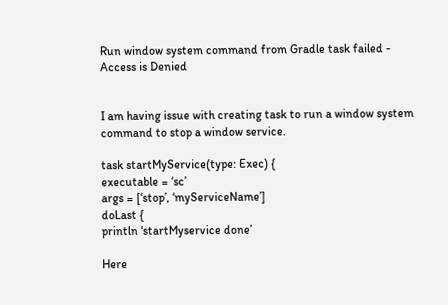Run window system command from Gradle task failed - Access is Denied


I am having issue with creating task to run a window system command to stop a window service.

task startMyService(type: Exec) {
executable = ‘sc’
args = [‘stop’, ‘myServiceName’]
doLast {
println ‘startMyservice done’

Here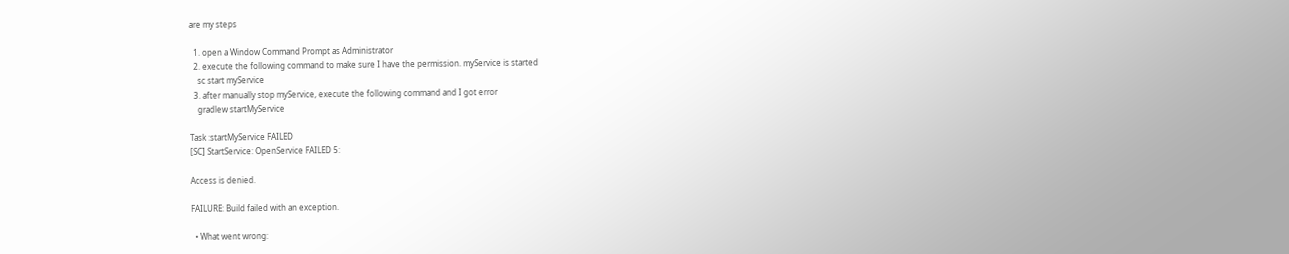are my steps

  1. open a Window Command Prompt as Administrator
  2. execute the following command to make sure I have the permission. myService is started
    sc start myService
  3. after manually stop myService, execute the following command and I got error
    gradlew startMyService

Task :startMyService FAILED
[SC] StartService: OpenService FAILED 5:

Access is denied.

FAILURE: Build failed with an exception.

  • What went wrong: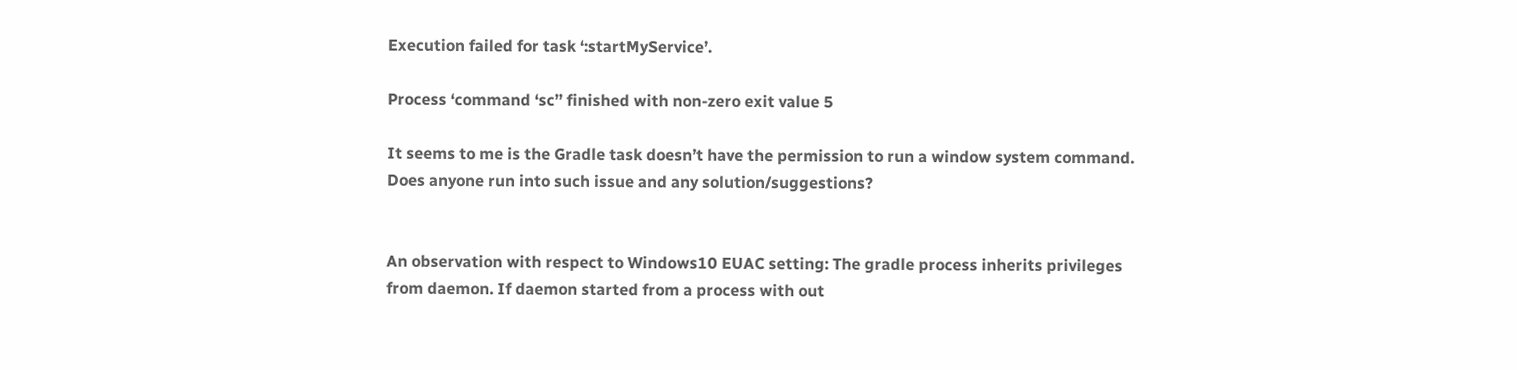Execution failed for task ‘:startMyService’.

Process ‘command ‘sc’’ finished with non-zero exit value 5

It seems to me is the Gradle task doesn’t have the permission to run a window system command. Does anyone run into such issue and any solution/suggestions?


An observation with respect to Windows10 EUAC setting: The gradle process inherits privileges from daemon. If daemon started from a process with out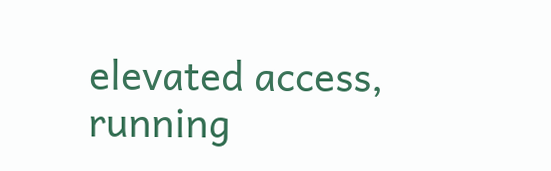elevated access, running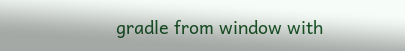gradle from window with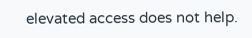elevated access does not help.